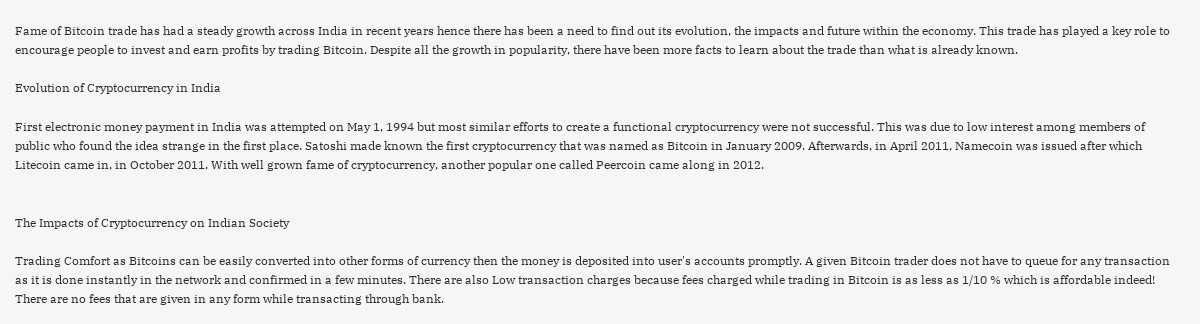Fame of Bitcoin trade has had a steady growth across India in recent years hence there has been a need to find out its evolution, the impacts and future within the economy. This trade has played a key role to encourage people to invest and earn profits by trading Bitcoin. Despite all the growth in popularity, there have been more facts to learn about the trade than what is already known.

Evolution of Cryptocurrency in India

First electronic money payment in India was attempted on May 1, 1994 but most similar efforts to create a functional cryptocurrency were not successful. This was due to low interest among members of public who found the idea strange in the first place. Satoshi made known the first cryptocurrency that was named as Bitcoin in January 2009. Afterwards, in April 2011, Namecoin was issued after which Litecoin came in, in October 2011. With well grown fame of cryptocurrency, another popular one called Peercoin came along in 2012.


The Impacts of Cryptocurrency on Indian Society

Trading Comfort as Bitcoins can be easily converted into other forms of currency then the money is deposited into user's accounts promptly. A given Bitcoin trader does not have to queue for any transaction as it is done instantly in the network and confirmed in a few minutes. There are also Low transaction charges because fees charged while trading in Bitcoin is as less as 1/10 % which is affordable indeed! There are no fees that are given in any form while transacting through bank.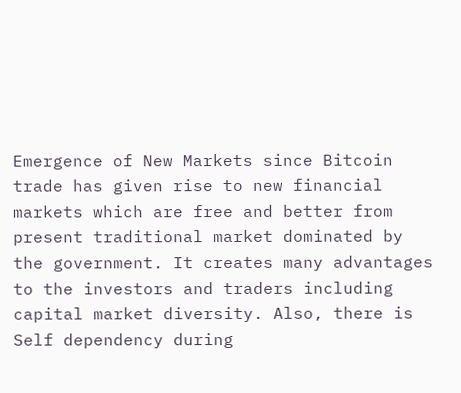Emergence of New Markets since Bitcoin trade has given rise to new financial markets which are free and better from present traditional market dominated by the government. It creates many advantages to the investors and traders including capital market diversity. Also, there is Self dependency during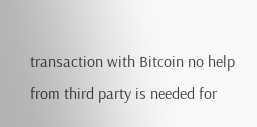transaction with Bitcoin no help from third party is needed for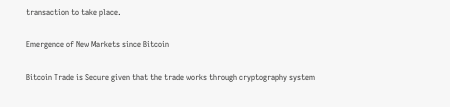transaction to take place.

Emergence of New Markets since Bitcoin

Bitcoin Trade is Secure given that the trade works through cryptography system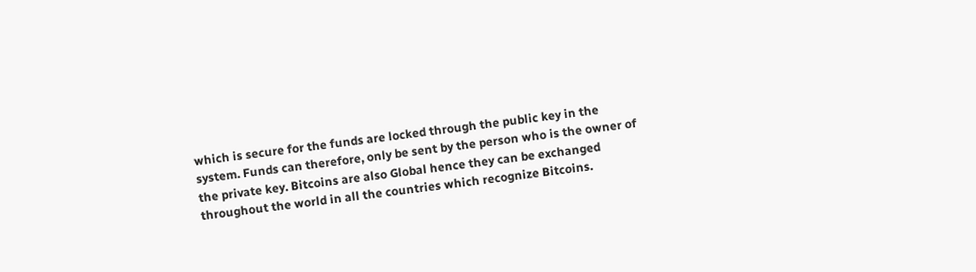which is secure for the funds are locked through the public key in the system. Funds can therefore, only be sent by the person who is the owner of the private key. Bitcoins are also Global hence they can be exchanged throughout the world in all the countries which recognize Bitcoins.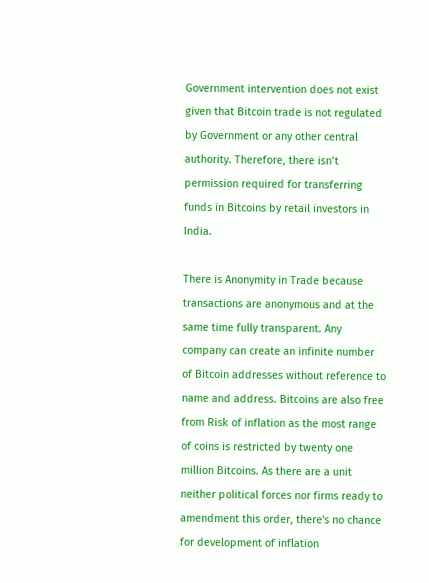Government intervention does not exist given that Bitcoin trade is not regulated by Government or any other central authority. Therefore, there isn’t permission required for transferring funds in Bitcoins by retail investors in India.

There is Anonymity in Trade because transactions are anonymous and at the same time fully transparent. Any company can create an infinite number of Bitcoin addresses without reference to name and address. Bitcoins are also free from Risk of inflation as the most range of coins is restricted by twenty one million Bitcoins. As there are a unit neither political forces nor firms ready to amendment this order, there's no chance for development of inflation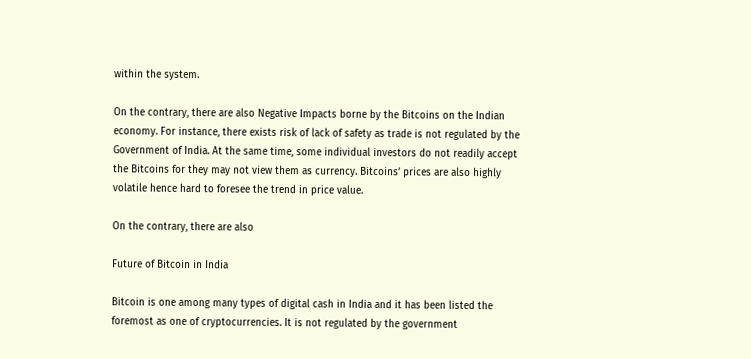within the system.

On the contrary, there are also Negative Impacts borne by the Bitcoins on the Indian economy. For instance, there exists risk of lack of safety as trade is not regulated by the Government of India. At the same time, some individual investors do not readily accept the Bitcoins for they may not view them as currency. Bitcoins’ prices are also highly volatile hence hard to foresee the trend in price value.

On the contrary, there are also

Future of Bitcoin in India

Bitcoin is one among many types of digital cash in India and it has been listed the foremost as one of cryptocurrencies. It is not regulated by the government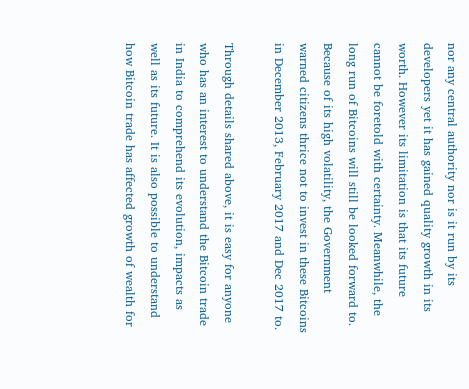nor any central authority nor is it run by its developers yet it has gained quality growth in its worth. However its limitation is that its future cannot be foretold with certainty. Meanwhile, the long run of Bitcoins will still be looked forward to. Because of its high volatility, the Government warned citizens thrice not to invest in these Bitcoins in December 2013, February 2017 and Dec 2017 to.

Through details shared above, it is easy for anyone who has an interest to understand the Bitcoin trade in India to comprehend its evolution, impacts as well as its future. It is also possible to understand how Bitcoin trade has affected growth of wealth for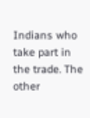Indians who take part in the trade. The other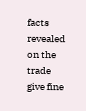facts revealed on the trade give fine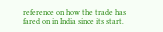reference on how the trade has fared on in India since its start.